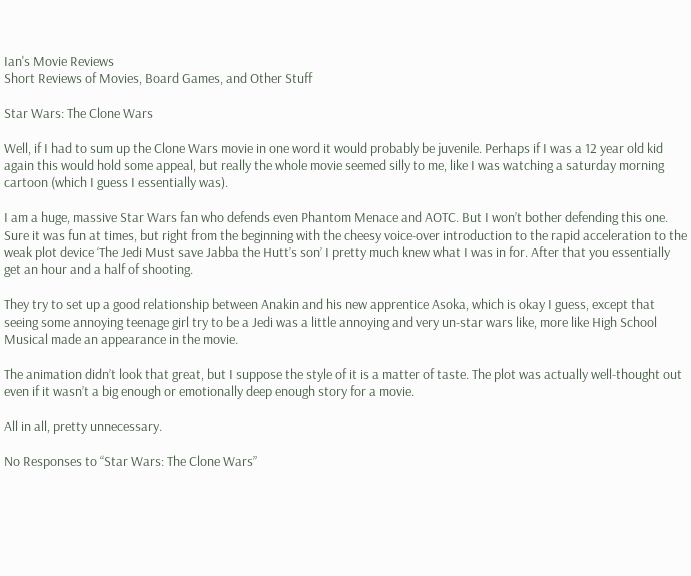Ian's Movie Reviews
Short Reviews of Movies, Board Games, and Other Stuff

Star Wars: The Clone Wars

Well, if I had to sum up the Clone Wars movie in one word it would probably be juvenile. Perhaps if I was a 12 year old kid again this would hold some appeal, but really the whole movie seemed silly to me, like I was watching a saturday morning cartoon (which I guess I essentially was).

I am a huge, massive Star Wars fan who defends even Phantom Menace and AOTC. But I won’t bother defending this one. Sure it was fun at times, but right from the beginning with the cheesy voice-over introduction to the rapid acceleration to the weak plot device ‘The Jedi Must save Jabba the Hutt’s son’ I pretty much knew what I was in for. After that you essentially get an hour and a half of shooting.

They try to set up a good relationship between Anakin and his new apprentice Asoka, which is okay I guess, except that seeing some annoying teenage girl try to be a Jedi was a little annoying and very un-star wars like, more like High School Musical made an appearance in the movie.

The animation didn’t look that great, but I suppose the style of it is a matter of taste. The plot was actually well-thought out even if it wasn’t a big enough or emotionally deep enough story for a movie.

All in all, pretty unnecessary.

No Responses to “Star Wars: The Clone Wars”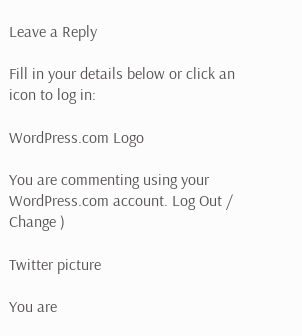Leave a Reply

Fill in your details below or click an icon to log in:

WordPress.com Logo

You are commenting using your WordPress.com account. Log Out /  Change )

Twitter picture

You are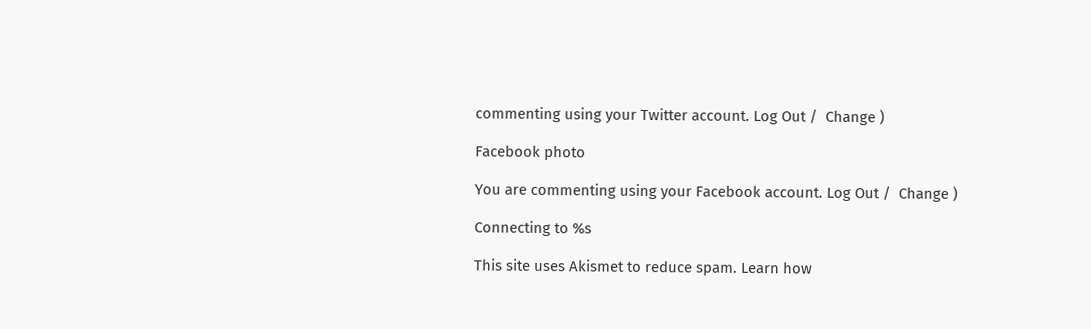commenting using your Twitter account. Log Out /  Change )

Facebook photo

You are commenting using your Facebook account. Log Out /  Change )

Connecting to %s

This site uses Akismet to reduce spam. Learn how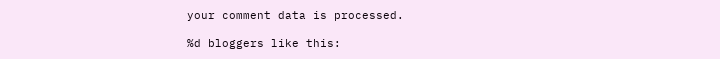your comment data is processed.

%d bloggers like this: